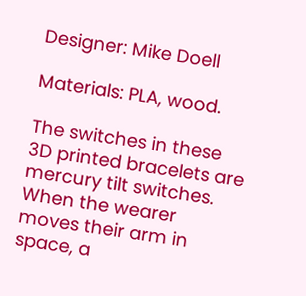Designer: Mike Doell

Materials: PLA, wood.

The switches in these 3D printed bracelets are mercury tilt switches.  When the wearer moves their arm in space, a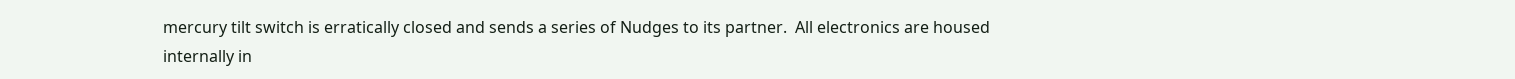mercury tilt switch is erratically closed and sends a series of Nudges to its partner.  All electronics are housed internally in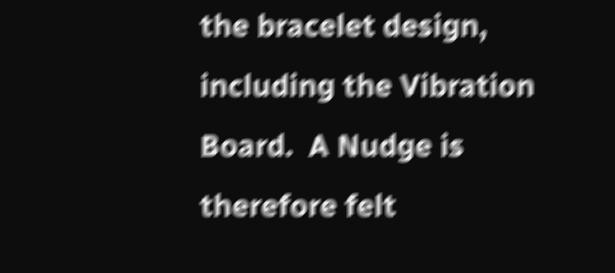the bracelet design, including the Vibration Board.  A Nudge is therefore felt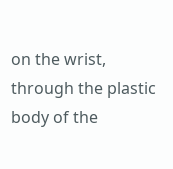on the wrist, through the plastic body of the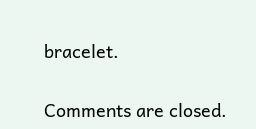bracelet.


Comments are closed.